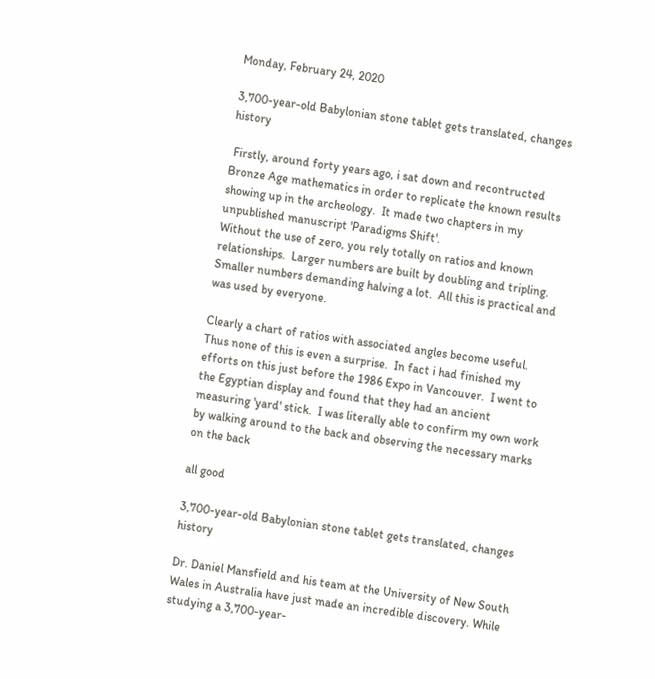Monday, February 24, 2020

3,700-year-old Babylonian stone tablet gets translated, changes history

 Firstly, around forty years ago, i sat down and recontructed Bronze Age mathematics in order to replicate the known results showing up in the archeology.  It made two chapters in my unpublished manuscript 'Paradigms Shift'.
Without the use of zero, you rely totally on ratios and known relationships.  Larger numbers are built by doubling and tripling.  Smaller numbers demanding halving a lot.  All this is practical and was used by everyone.

Clearly a chart of ratios with associated angles become useful.  Thus none of this is even a surprise.  In fact i had finished my efforts on this just before the 1986 Expo in Vancouver.  I went to the Egyptian display and found that they had an ancient measuring 'yard' stick.  I was literally able to confirm my own work by walking around to the back and observing the necessary marks on the back

all good

3,700-year-old Babylonian stone tablet gets translated, changes history

Dr. Daniel Mansfield and his team at the University of New South Wales in Australia have just made an incredible discovery. While studying a 3,700-year-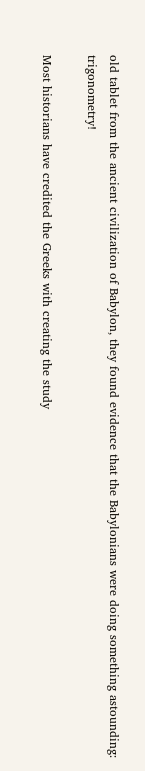old tablet from the ancient civilization of Babylon, they found evidence that the Babylonians were doing something astounding: trigonometry!

Most historians have credited the Greeks with creating the study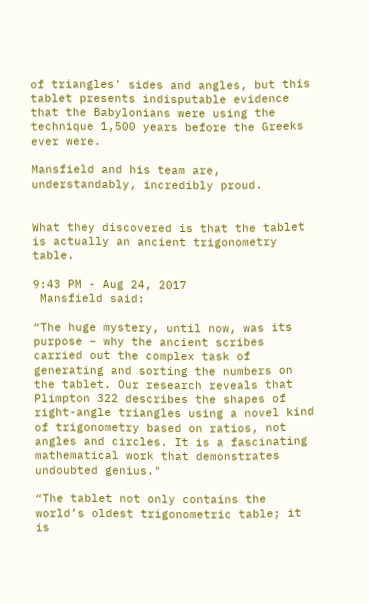of triangles' sides and angles, but this tablet presents indisputable evidence that the Babylonians were using the technique 1,500 years before the Greeks ever were.

Mansfield and his team are, understandably, incredibly proud.


What they discovered is that the tablet is actually an ancient trigonometry table.

9:43 PM - Aug 24, 2017
 Mansfield said:

“The huge mystery, until now, was its purpose – why the ancient scribes carried out the complex task of generating and sorting the numbers on the tablet. Our research reveals that Plimpton 322 describes the shapes of right-angle triangles using a novel kind of trigonometry based on ratios, not angles and circles. It is a fascinating mathematical work that demonstrates undoubted genius."

“The tablet not only contains the world’s oldest trigonometric table; it is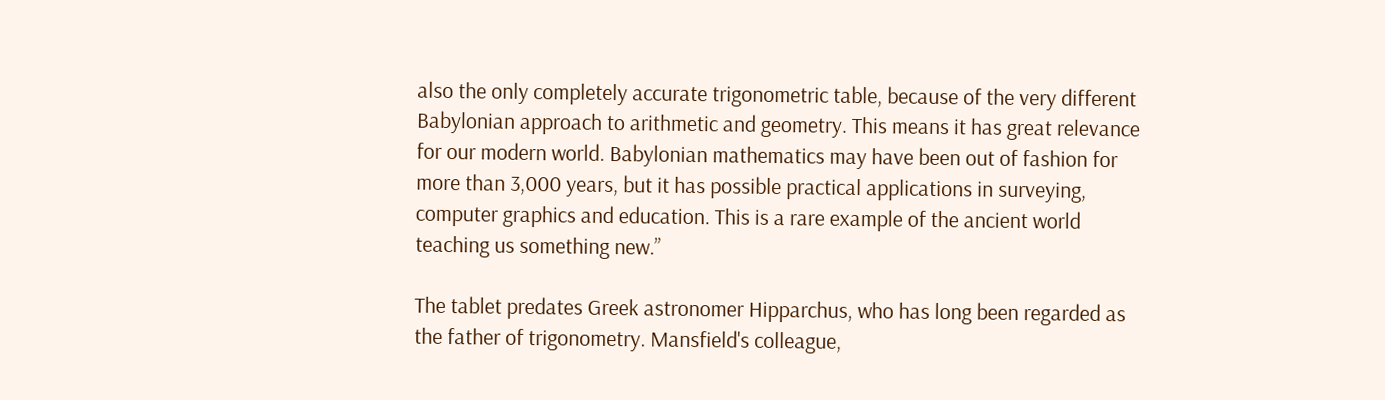also the only completely accurate trigonometric table, because of the very different Babylonian approach to arithmetic and geometry. This means it has great relevance for our modern world. Babylonian mathematics may have been out of fashion for more than 3,000 years, but it has possible practical applications in surveying, computer graphics and education. This is a rare example of the ancient world teaching us something new.”

The tablet predates Greek astronomer Hipparchus, who has long been regarded as the father of trigonometry. Mansfield's colleague,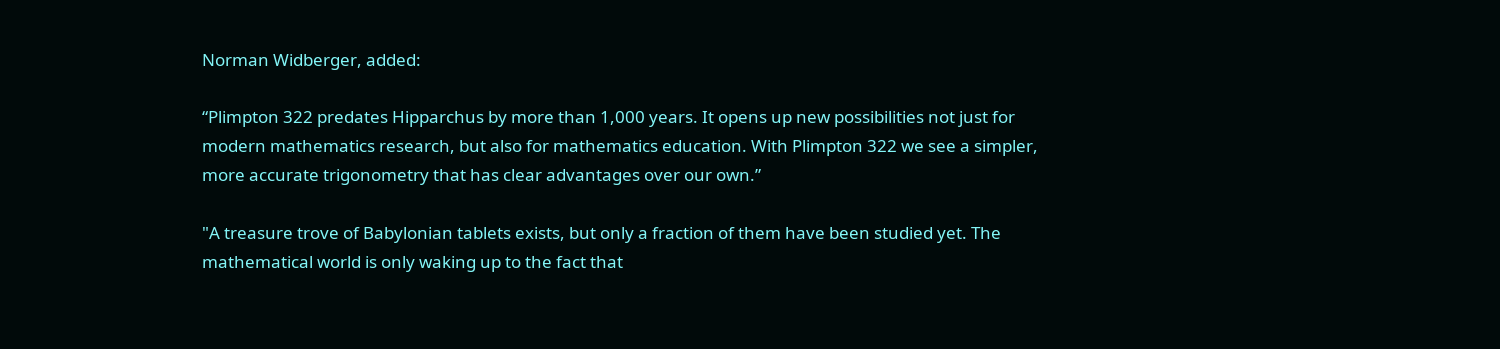Norman Widberger, added:

“Plimpton 322 predates Hipparchus by more than 1,000 years. It opens up new possibilities not just for modern mathematics research, but also for mathematics education. With Plimpton 322 we see a simpler, more accurate trigonometry that has clear advantages over our own.”

"A treasure trove of Babylonian tablets exists, but only a fraction of them have been studied yet. The mathematical world is only waking up to the fact that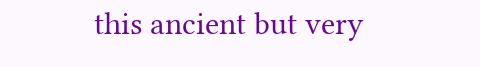this ancient but very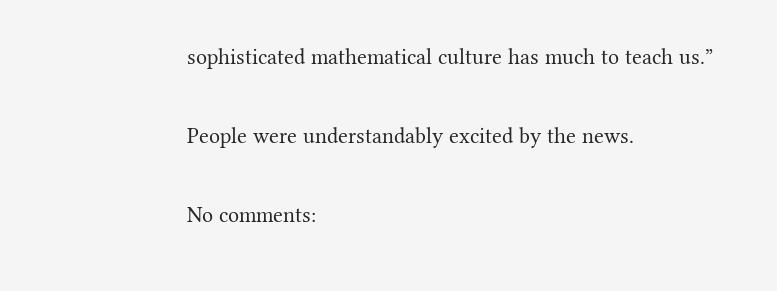sophisticated mathematical culture has much to teach us.”

People were understandably excited by the news.

No comments: